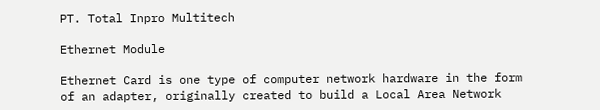PT. Total Inpro Multitech

Ethernet Module

Ethernet Card is one type of computer network hardware in the form of an adapter, originally created to build a Local Area Network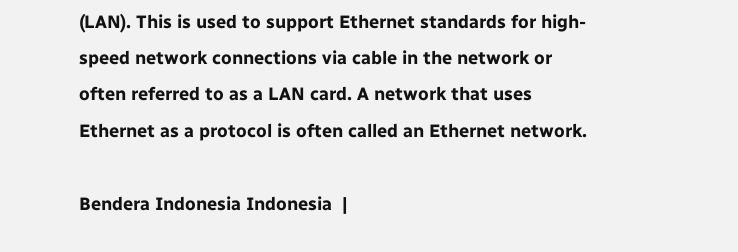(LAN). This is used to support Ethernet standards for high-speed network connections via cable in the network or often referred to as a LAN card. A network that uses Ethernet as a protocol is often called an Ethernet network.

Bendera Indonesia Indonesia  |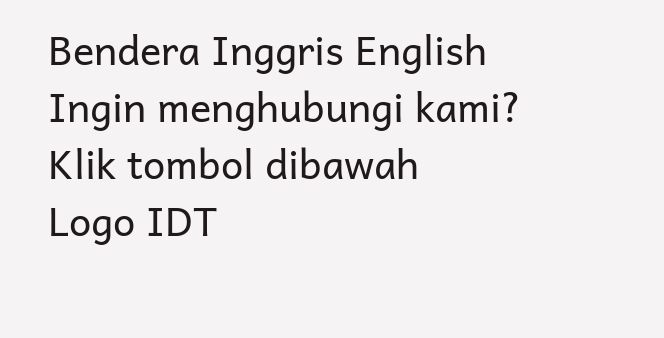Bendera Inggris English
Ingin menghubungi kami?
Klik tombol dibawah
Logo IDT